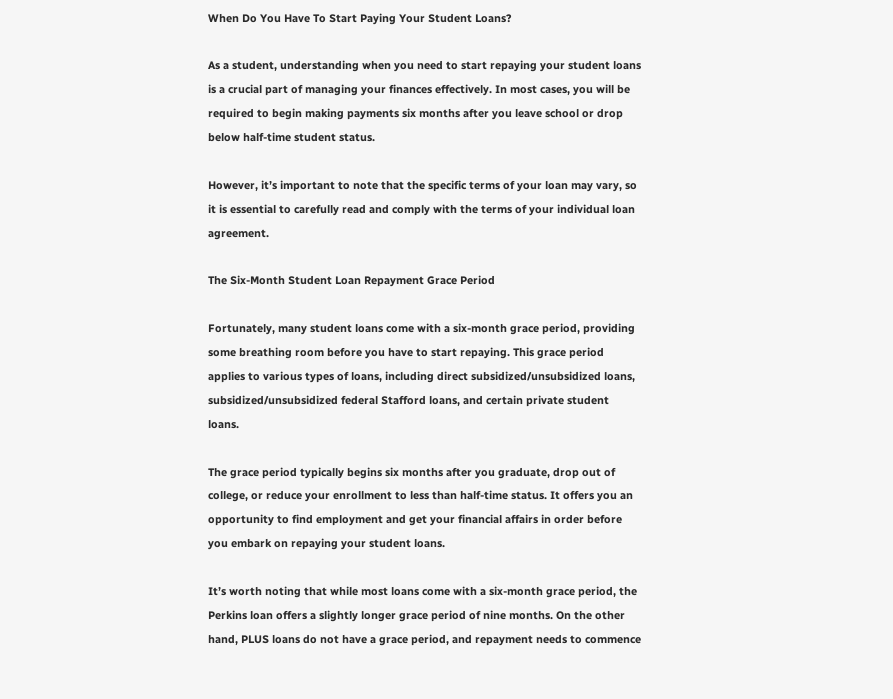When Do You Have To Start Paying Your Student Loans?

As a student, understanding when you need to start repaying your student loans is a crucial part of managing your finances effectively. In most cases, you will be required to begin making payments six months after you leave school or drop below half-time student status.

However, it’s important to note that the specific terms of your loan may vary, so it is essential to carefully read and comply with the terms of your individual loan agreement.

The Six-Month Student Loan Repayment Grace Period

Fortunately, many student loans come with a six-month grace period, providing some breathing room before you have to start repaying. This grace period applies to various types of loans, including direct subsidized/unsubsidized loans, subsidized/unsubsidized federal Stafford loans, and certain private student loans.

The grace period typically begins six months after you graduate, drop out of college, or reduce your enrollment to less than half-time status. It offers you an opportunity to find employment and get your financial affairs in order before you embark on repaying your student loans.

It’s worth noting that while most loans come with a six-month grace period, the Perkins loan offers a slightly longer grace period of nine months. On the other hand, PLUS loans do not have a grace period, and repayment needs to commence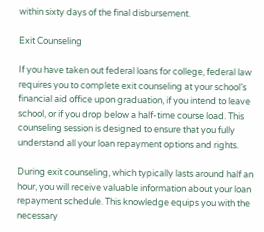within sixty days of the final disbursement.

Exit Counseling

If you have taken out federal loans for college, federal law requires you to complete exit counseling at your school’s financial aid office upon graduation, if you intend to leave school, or if you drop below a half-time course load. This counseling session is designed to ensure that you fully understand all your loan repayment options and rights.

During exit counseling, which typically lasts around half an hour, you will receive valuable information about your loan repayment schedule. This knowledge equips you with the necessary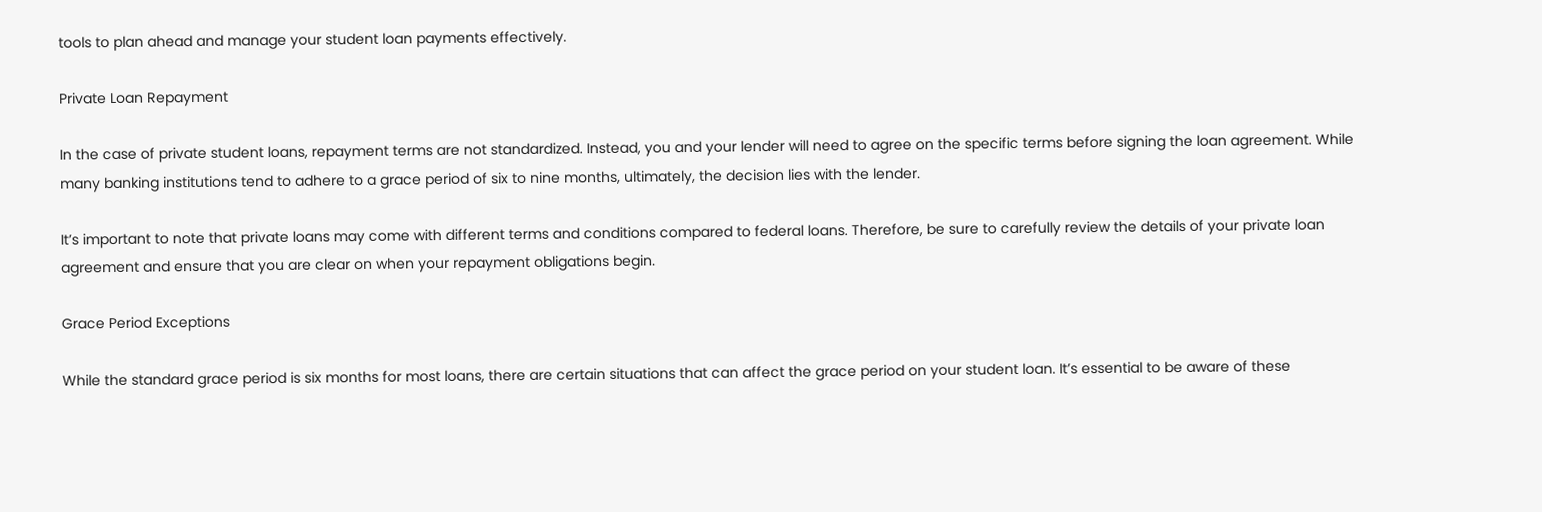tools to plan ahead and manage your student loan payments effectively.

Private Loan Repayment

In the case of private student loans, repayment terms are not standardized. Instead, you and your lender will need to agree on the specific terms before signing the loan agreement. While many banking institutions tend to adhere to a grace period of six to nine months, ultimately, the decision lies with the lender.

It’s important to note that private loans may come with different terms and conditions compared to federal loans. Therefore, be sure to carefully review the details of your private loan agreement and ensure that you are clear on when your repayment obligations begin.

Grace Period Exceptions

While the standard grace period is six months for most loans, there are certain situations that can affect the grace period on your student loan. It’s essential to be aware of these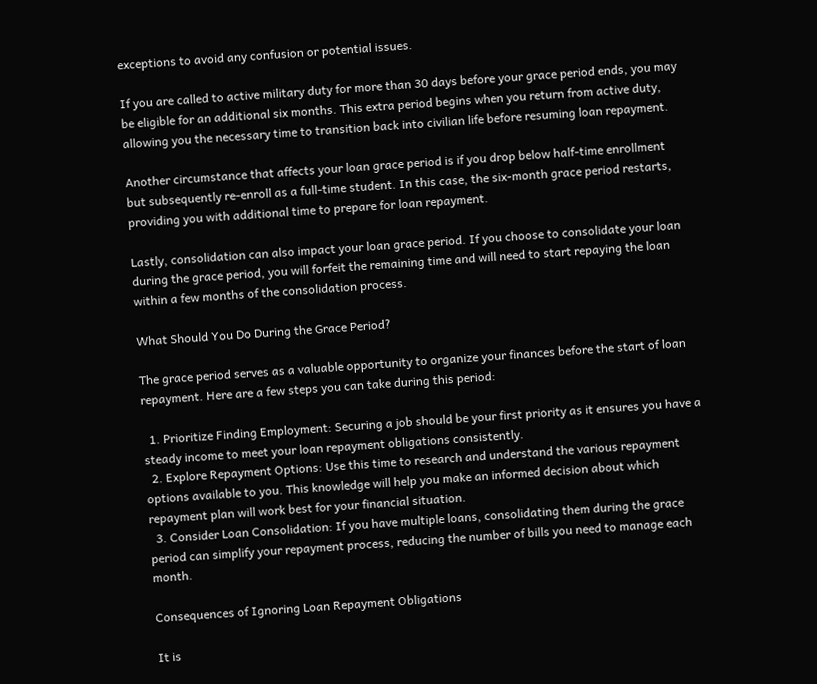exceptions to avoid any confusion or potential issues.

If you are called to active military duty for more than 30 days before your grace period ends, you may be eligible for an additional six months. This extra period begins when you return from active duty, allowing you the necessary time to transition back into civilian life before resuming loan repayment.

Another circumstance that affects your loan grace period is if you drop below half-time enrollment but subsequently re-enroll as a full-time student. In this case, the six-month grace period restarts, providing you with additional time to prepare for loan repayment.

Lastly, consolidation can also impact your loan grace period. If you choose to consolidate your loan during the grace period, you will forfeit the remaining time and will need to start repaying the loan within a few months of the consolidation process.

What Should You Do During the Grace Period?

The grace period serves as a valuable opportunity to organize your finances before the start of loan repayment. Here are a few steps you can take during this period:

  1. Prioritize Finding Employment: Securing a job should be your first priority as it ensures you have a steady income to meet your loan repayment obligations consistently.
  2. Explore Repayment Options: Use this time to research and understand the various repayment options available to you. This knowledge will help you make an informed decision about which repayment plan will work best for your financial situation.
  3. Consider Loan Consolidation: If you have multiple loans, consolidating them during the grace period can simplify your repayment process, reducing the number of bills you need to manage each month.

Consequences of Ignoring Loan Repayment Obligations

It is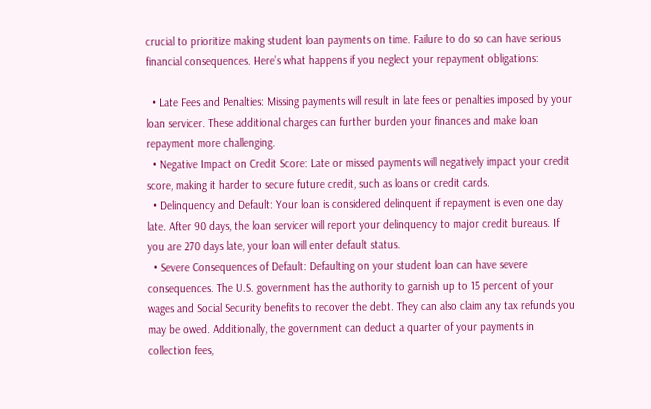crucial to prioritize making student loan payments on time. Failure to do so can have serious financial consequences. Here’s what happens if you neglect your repayment obligations:

  • Late Fees and Penalties: Missing payments will result in late fees or penalties imposed by your loan servicer. These additional charges can further burden your finances and make loan repayment more challenging.
  • Negative Impact on Credit Score: Late or missed payments will negatively impact your credit score, making it harder to secure future credit, such as loans or credit cards.
  • Delinquency and Default: Your loan is considered delinquent if repayment is even one day late. After 90 days, the loan servicer will report your delinquency to major credit bureaus. If you are 270 days late, your loan will enter default status.
  • Severe Consequences of Default: Defaulting on your student loan can have severe consequences. The U.S. government has the authority to garnish up to 15 percent of your wages and Social Security benefits to recover the debt. They can also claim any tax refunds you may be owed. Additionally, the government can deduct a quarter of your payments in collection fees,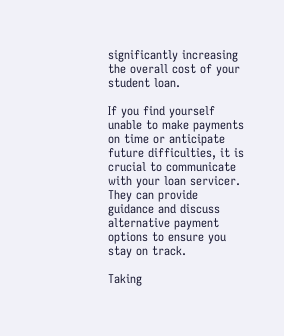significantly increasing the overall cost of your student loan.

If you find yourself unable to make payments on time or anticipate future difficulties, it is crucial to communicate with your loan servicer. They can provide guidance and discuss alternative payment options to ensure you stay on track.

Taking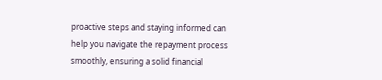proactive steps and staying informed can help you navigate the repayment process smoothly, ensuring a solid financial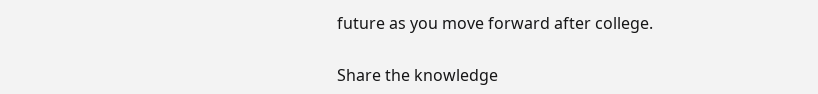future as you move forward after college.

Share the knowledge